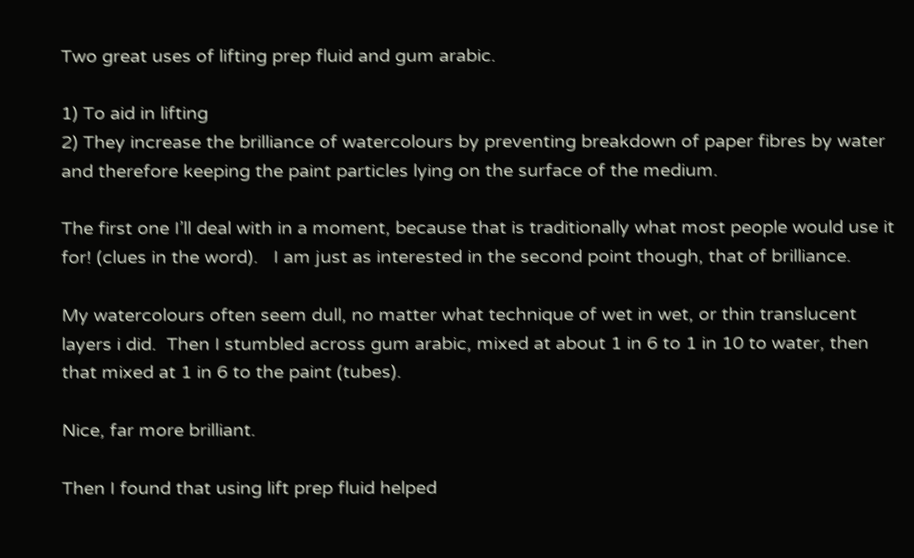Two great uses of lifting prep fluid and gum arabic.

1) To aid in lifting
2) They increase the brilliance of watercolours by preventing breakdown of paper fibres by water and therefore keeping the paint particles lying on the surface of the medium.

The first one I’ll deal with in a moment, because that is traditionally what most people would use it for! (clues in the word).   I am just as interested in the second point though, that of brilliance.

My watercolours often seem dull, no matter what technique of wet in wet, or thin translucent layers i did.  Then I stumbled across gum arabic, mixed at about 1 in 6 to 1 in 10 to water, then that mixed at 1 in 6 to the paint (tubes).

Nice, far more brilliant.

Then I found that using lift prep fluid helped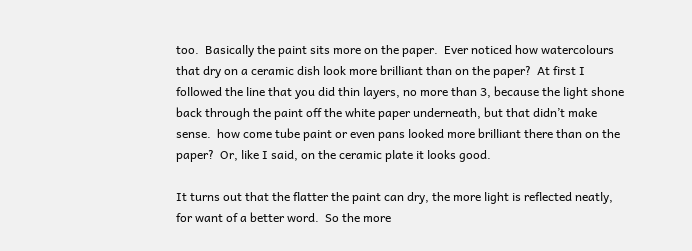too.  Basically the paint sits more on the paper.  Ever noticed how watercolours that dry on a ceramic dish look more brilliant than on the paper?  At first I followed the line that you did thin layers, no more than 3, because the light shone back through the paint off the white paper underneath, but that didn’t make sense.  how come tube paint or even pans looked more brilliant there than on the paper?  Or, like I said, on the ceramic plate it looks good.

It turns out that the flatter the paint can dry, the more light is reflected neatly, for want of a better word.  So the more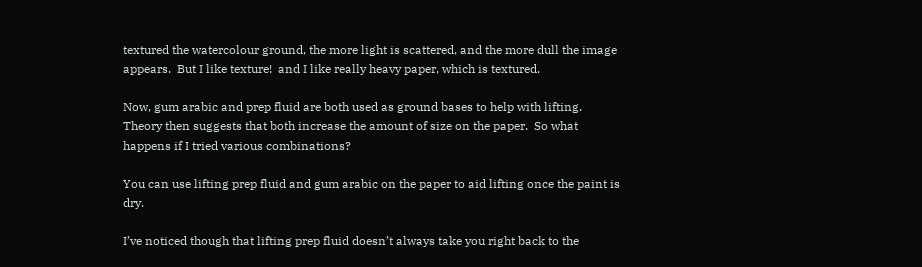textured the watercolour ground, the more light is scattered, and the more dull the image appears.  But I like texture!  and I like really heavy paper, which is textured.

Now, gum arabic and prep fluid are both used as ground bases to help with lifting.  Theory then suggests that both increase the amount of size on the paper.  So what happens if I tried various combinations?

You can use lifting prep fluid and gum arabic on the paper to aid lifting once the paint is dry.

I’ve noticed though that lifting prep fluid doesn’t always take you right back to the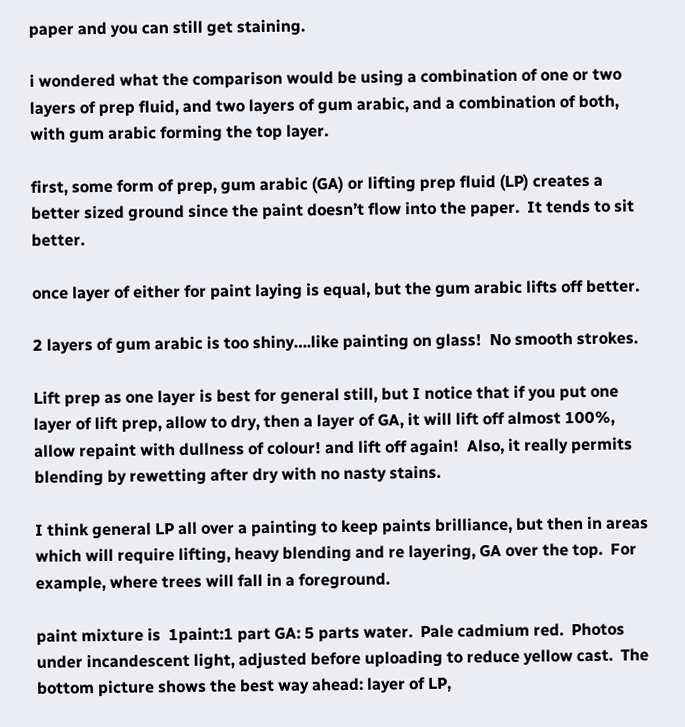paper and you can still get staining.

i wondered what the comparison would be using a combination of one or two layers of prep fluid, and two layers of gum arabic, and a combination of both, with gum arabic forming the top layer.

first, some form of prep, gum arabic (GA) or lifting prep fluid (LP) creates a better sized ground since the paint doesn’t flow into the paper.  It tends to sit better.

once layer of either for paint laying is equal, but the gum arabic lifts off better.

2 layers of gum arabic is too shiny….like painting on glass!  No smooth strokes.

Lift prep as one layer is best for general still, but I notice that if you put one layer of lift prep, allow to dry, then a layer of GA, it will lift off almost 100%, allow repaint with dullness of colour! and lift off again!  Also, it really permits blending by rewetting after dry with no nasty stains.

I think general LP all over a painting to keep paints brilliance, but then in areas which will require lifting, heavy blending and re layering, GA over the top.  For example, where trees will fall in a foreground.

paint mixture is  1paint:1 part GA: 5 parts water.  Pale cadmium red.  Photos under incandescent light, adjusted before uploading to reduce yellow cast.  The bottom picture shows the best way ahead: layer of LP,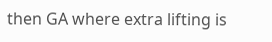then GA where extra lifting is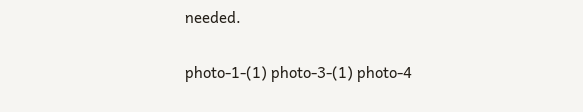needed.

photo-1-(1) photo-3-(1) photo-4